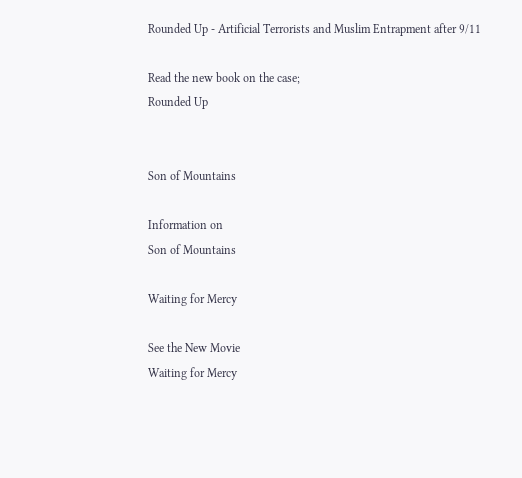Rounded Up - Artificial Terrorists and Muslim Entrapment after 9/11

Read the new book on the case;
Rounded Up


Son of Mountains

Information on
Son of Mountains

Waiting for Mercy

See the New Movie
Waiting for Mercy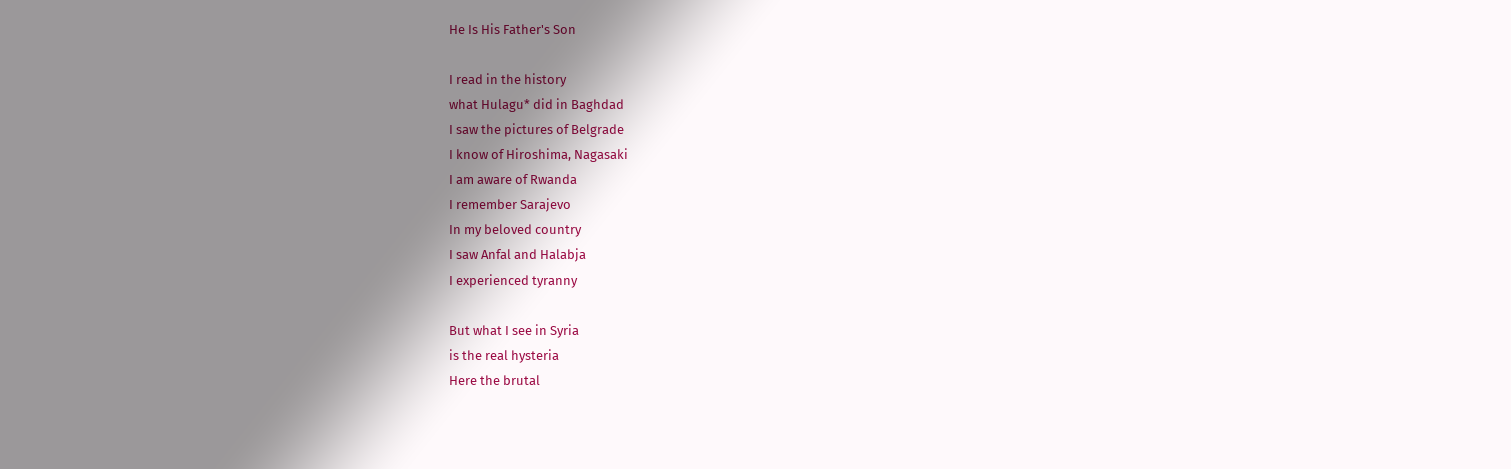He Is His Father's Son

I read in the history
what Hulagu* did in Baghdad
I saw the pictures of Belgrade
I know of Hiroshima, Nagasaki
I am aware of Rwanda
I remember Sarajevo
In my beloved country
I saw Anfal and Halabja
I experienced tyranny

But what I see in Syria
is the real hysteria
Here the brutal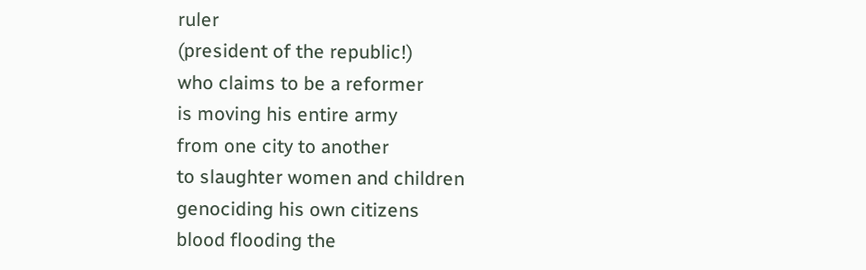ruler
(president of the republic!)
who claims to be a reformer
is moving his entire army
from one city to another
to slaughter women and children
genociding his own citizens
blood flooding the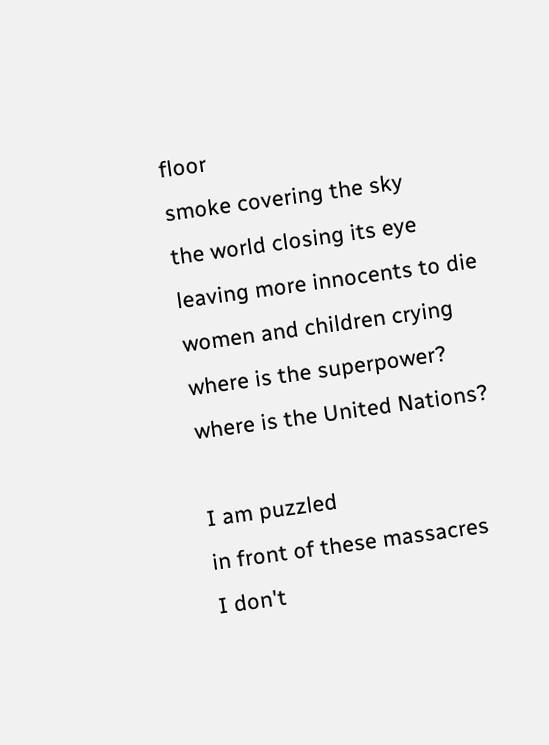floor
smoke covering the sky
the world closing its eye
leaving more innocents to die
women and children crying
where is the superpower?
where is the United Nations?

I am puzzled
in front of these massacres
I don't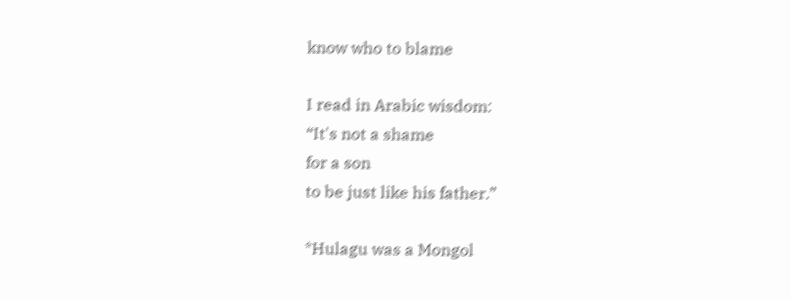know who to blame

I read in Arabic wisdom:
“It's not a shame
for a son
to be just like his father.”

*Hulagu was a Mongol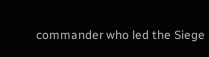commander who led the Siege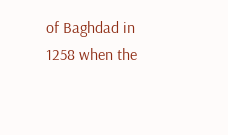of Baghdad in 1258 when the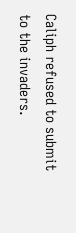Caliph refused to submit to the invaders.